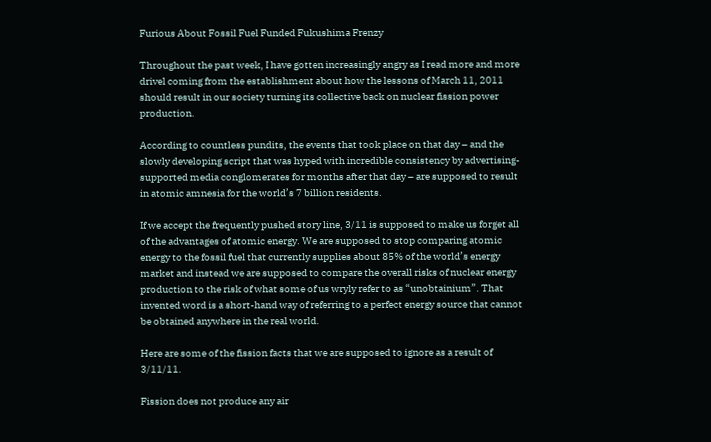Furious About Fossil Fuel Funded Fukushima Frenzy

Throughout the past week, I have gotten increasingly angry as I read more and more drivel coming from the establishment about how the lessons of March 11, 2011 should result in our society turning its collective back on nuclear fission power production.

According to countless pundits, the events that took place on that day – and the slowly developing script that was hyped with incredible consistency by advertising-supported media conglomerates for months after that day – are supposed to result in atomic amnesia for the world’s 7 billion residents.

If we accept the frequently pushed story line, 3/11 is supposed to make us forget all of the advantages of atomic energy. We are supposed to stop comparing atomic energy to the fossil fuel that currently supplies about 85% of the world’s energy market and instead we are supposed to compare the overall risks of nuclear energy production to the risk of what some of us wryly refer to as “unobtainium”. That invented word is a short-hand way of referring to a perfect energy source that cannot be obtained anywhere in the real world.

Here are some of the fission facts that we are supposed to ignore as a result of 3/11/11.

Fission does not produce any air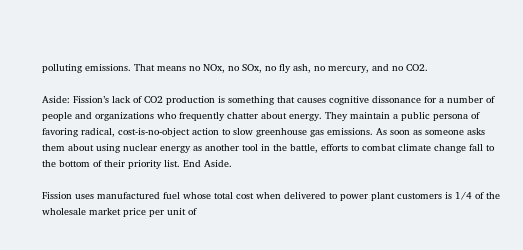polluting emissions. That means no NOx, no SOx, no fly ash, no mercury, and no CO2.

Aside: Fission’s lack of CO2 production is something that causes cognitive dissonance for a number of people and organizations who frequently chatter about energy. They maintain a public persona of favoring radical, cost-is-no-object action to slow greenhouse gas emissions. As soon as someone asks them about using nuclear energy as another tool in the battle, efforts to combat climate change fall to the bottom of their priority list. End Aside.

Fission uses manufactured fuel whose total cost when delivered to power plant customers is 1/4 of the wholesale market price per unit of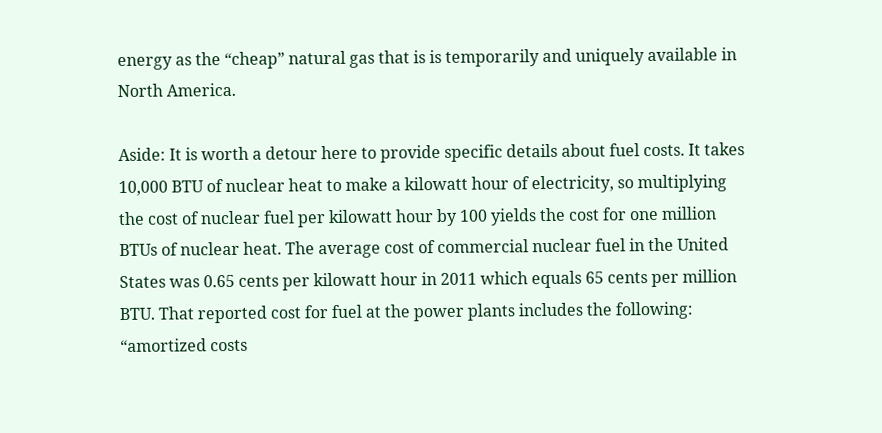energy as the “cheap” natural gas that is is temporarily and uniquely available in North America.

Aside: It is worth a detour here to provide specific details about fuel costs. It takes 10,000 BTU of nuclear heat to make a kilowatt hour of electricity, so multiplying the cost of nuclear fuel per kilowatt hour by 100 yields the cost for one million BTUs of nuclear heat. The average cost of commercial nuclear fuel in the United States was 0.65 cents per kilowatt hour in 2011 which equals 65 cents per million BTU. That reported cost for fuel at the power plants includes the following: “amortized costs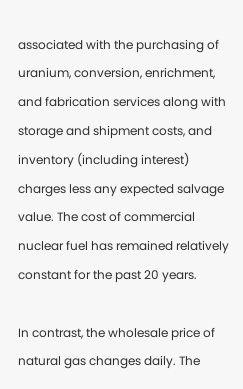associated with the purchasing of uranium, conversion, enrichment, and fabrication services along with storage and shipment costs, and inventory (including interest) charges less any expected salvage value. The cost of commercial nuclear fuel has remained relatively constant for the past 20 years.

In contrast, the wholesale price of natural gas changes daily. The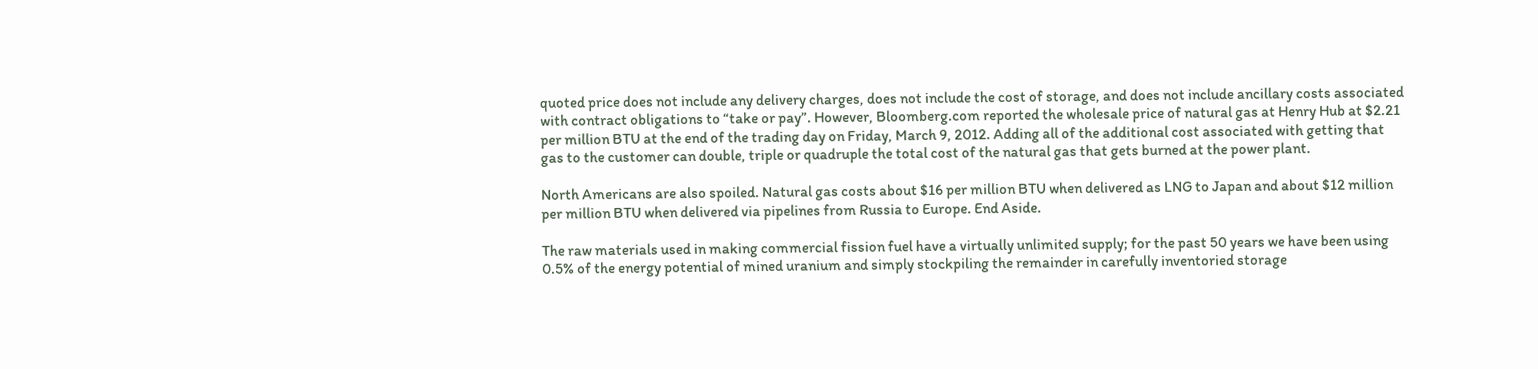quoted price does not include any delivery charges, does not include the cost of storage, and does not include ancillary costs associated with contract obligations to “take or pay”. However, Bloomberg.com reported the wholesale price of natural gas at Henry Hub at $2.21 per million BTU at the end of the trading day on Friday, March 9, 2012. Adding all of the additional cost associated with getting that gas to the customer can double, triple or quadruple the total cost of the natural gas that gets burned at the power plant.

North Americans are also spoiled. Natural gas costs about $16 per million BTU when delivered as LNG to Japan and about $12 million per million BTU when delivered via pipelines from Russia to Europe. End Aside.

The raw materials used in making commercial fission fuel have a virtually unlimited supply; for the past 50 years we have been using 0.5% of the energy potential of mined uranium and simply stockpiling the remainder in carefully inventoried storage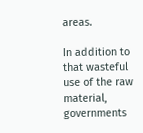areas.

In addition to that wasteful use of the raw material, governments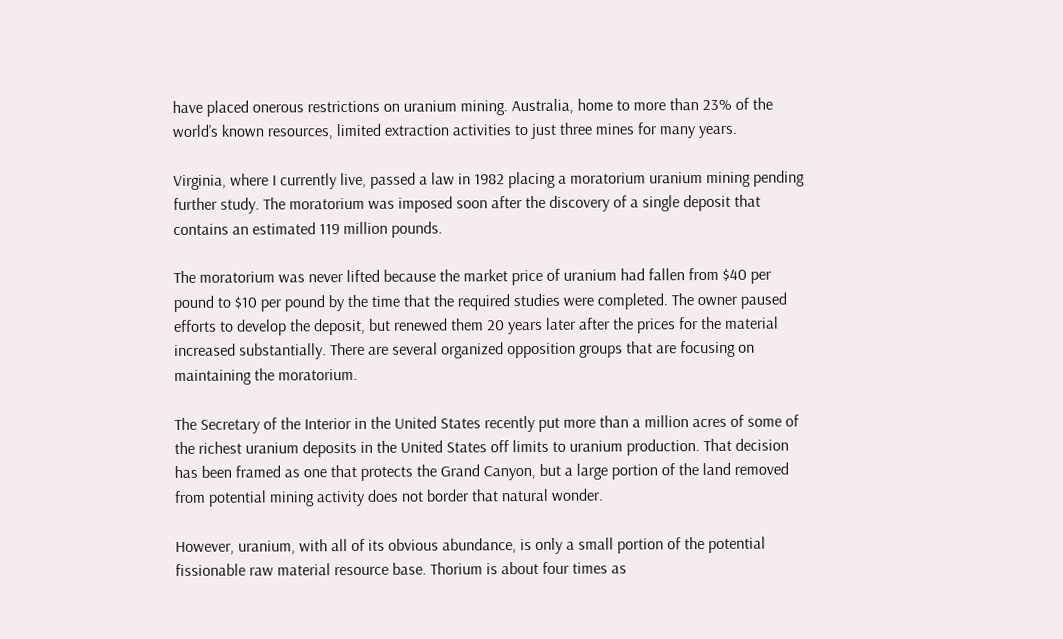have placed onerous restrictions on uranium mining. Australia, home to more than 23% of the world’s known resources, limited extraction activities to just three mines for many years.

Virginia, where I currently live, passed a law in 1982 placing a moratorium uranium mining pending further study. The moratorium was imposed soon after the discovery of a single deposit that contains an estimated 119 million pounds.

The moratorium was never lifted because the market price of uranium had fallen from $40 per pound to $10 per pound by the time that the required studies were completed. The owner paused efforts to develop the deposit, but renewed them 20 years later after the prices for the material increased substantially. There are several organized opposition groups that are focusing on maintaining the moratorium.

The Secretary of the Interior in the United States recently put more than a million acres of some of the richest uranium deposits in the United States off limits to uranium production. That decision has been framed as one that protects the Grand Canyon, but a large portion of the land removed from potential mining activity does not border that natural wonder.

However, uranium, with all of its obvious abundance, is only a small portion of the potential fissionable raw material resource base. Thorium is about four times as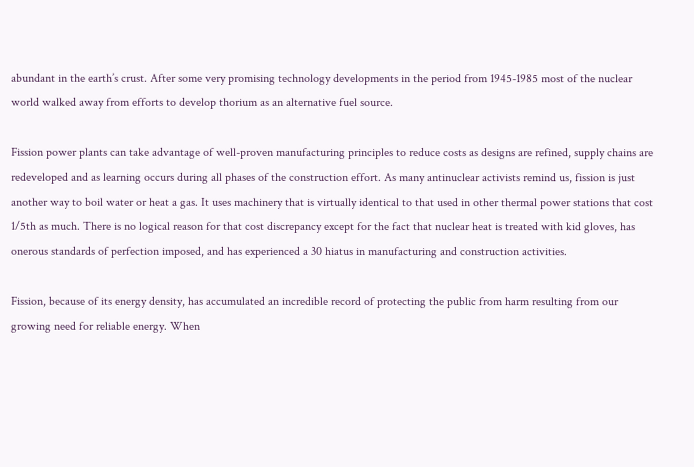abundant in the earth’s crust. After some very promising technology developments in the period from 1945-1985 most of the nuclear world walked away from efforts to develop thorium as an alternative fuel source.

Fission power plants can take advantage of well-proven manufacturing principles to reduce costs as designs are refined, supply chains are redeveloped and as learning occurs during all phases of the construction effort. As many antinuclear activists remind us, fission is just another way to boil water or heat a gas. It uses machinery that is virtually identical to that used in other thermal power stations that cost 1/5th as much. There is no logical reason for that cost discrepancy except for the fact that nuclear heat is treated with kid gloves, has onerous standards of perfection imposed, and has experienced a 30 hiatus in manufacturing and construction activities.

Fission, because of its energy density, has accumulated an incredible record of protecting the public from harm resulting from our growing need for reliable energy. When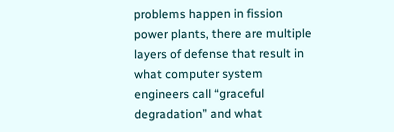problems happen in fission power plants, there are multiple layers of defense that result in what computer system engineers call “graceful degradation” and what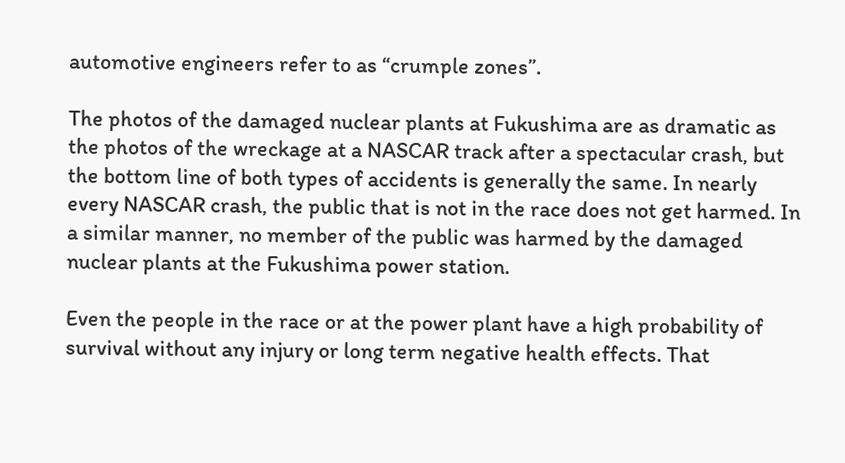automotive engineers refer to as “crumple zones”.

The photos of the damaged nuclear plants at Fukushima are as dramatic as the photos of the wreckage at a NASCAR track after a spectacular crash, but the bottom line of both types of accidents is generally the same. In nearly every NASCAR crash, the public that is not in the race does not get harmed. In a similar manner, no member of the public was harmed by the damaged nuclear plants at the Fukushima power station.

Even the people in the race or at the power plant have a high probability of survival without any injury or long term negative health effects. That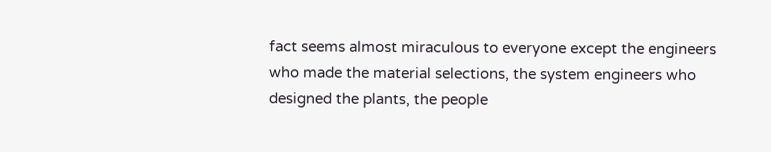fact seems almost miraculous to everyone except the engineers who made the material selections, the system engineers who designed the plants, the people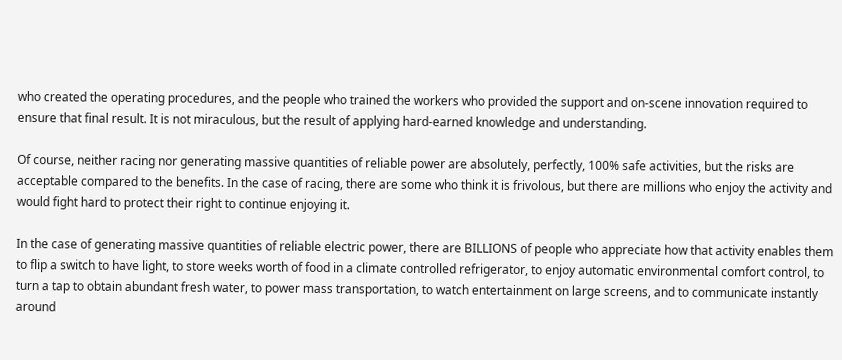who created the operating procedures, and the people who trained the workers who provided the support and on-scene innovation required to ensure that final result. It is not miraculous, but the result of applying hard-earned knowledge and understanding.

Of course, neither racing nor generating massive quantities of reliable power are absolutely, perfectly, 100% safe activities, but the risks are acceptable compared to the benefits. In the case of racing, there are some who think it is frivolous, but there are millions who enjoy the activity and would fight hard to protect their right to continue enjoying it.

In the case of generating massive quantities of reliable electric power, there are BILLIONS of people who appreciate how that activity enables them to flip a switch to have light, to store weeks worth of food in a climate controlled refrigerator, to enjoy automatic environmental comfort control, to turn a tap to obtain abundant fresh water, to power mass transportation, to watch entertainment on large screens, and to communicate instantly around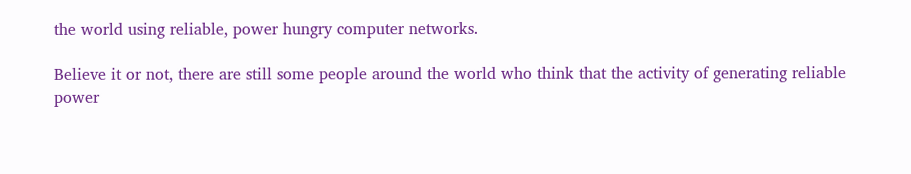the world using reliable, power hungry computer networks.

Believe it or not, there are still some people around the world who think that the activity of generating reliable power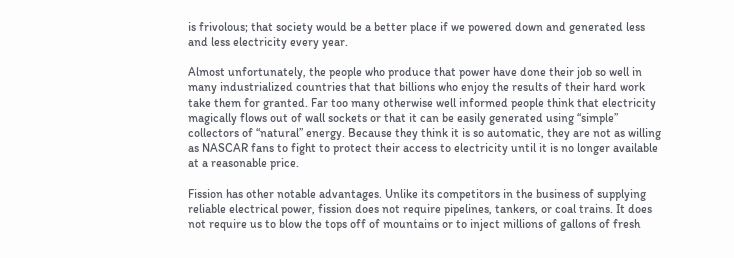is frivolous; that society would be a better place if we powered down and generated less and less electricity every year.

Almost unfortunately, the people who produce that power have done their job so well in many industrialized countries that that billions who enjoy the results of their hard work take them for granted. Far too many otherwise well informed people think that electricity magically flows out of wall sockets or that it can be easily generated using “simple” collectors of “natural” energy. Because they think it is so automatic, they are not as willing as NASCAR fans to fight to protect their access to electricity until it is no longer available at a reasonable price.

Fission has other notable advantages. Unlike its competitors in the business of supplying reliable electrical power, fission does not require pipelines, tankers, or coal trains. It does not require us to blow the tops off of mountains or to inject millions of gallons of fresh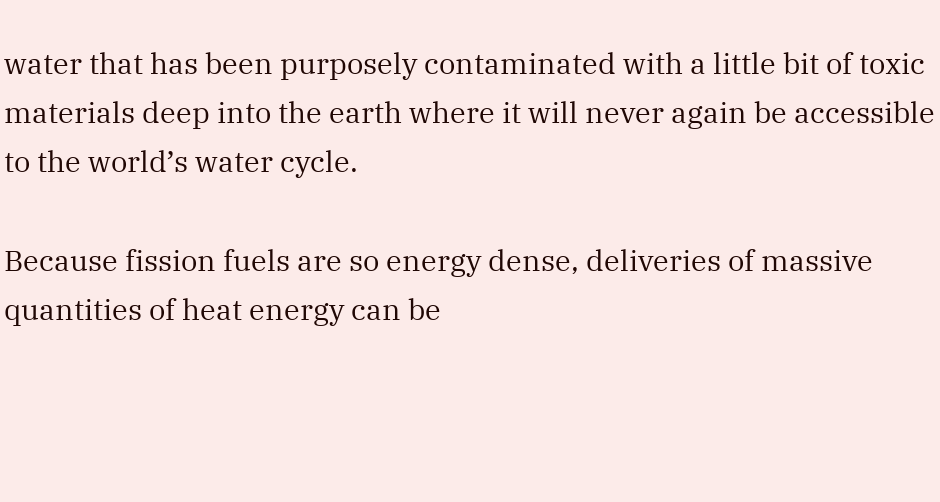water that has been purposely contaminated with a little bit of toxic materials deep into the earth where it will never again be accessible to the world’s water cycle.

Because fission fuels are so energy dense, deliveries of massive quantities of heat energy can be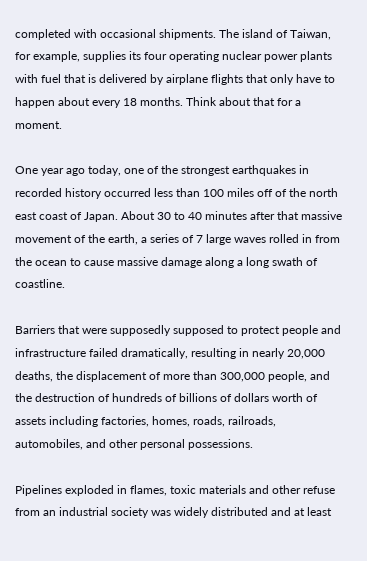completed with occasional shipments. The island of Taiwan, for example, supplies its four operating nuclear power plants with fuel that is delivered by airplane flights that only have to happen about every 18 months. Think about that for a moment.

One year ago today, one of the strongest earthquakes in recorded history occurred less than 100 miles off of the north east coast of Japan. About 30 to 40 minutes after that massive movement of the earth, a series of 7 large waves rolled in from the ocean to cause massive damage along a long swath of coastline.

Barriers that were supposedly supposed to protect people and infrastructure failed dramatically, resulting in nearly 20,000 deaths, the displacement of more than 300,000 people, and the destruction of hundreds of billions of dollars worth of assets including factories, homes, roads, railroads, automobiles, and other personal possessions.

Pipelines exploded in flames, toxic materials and other refuse from an industrial society was widely distributed and at least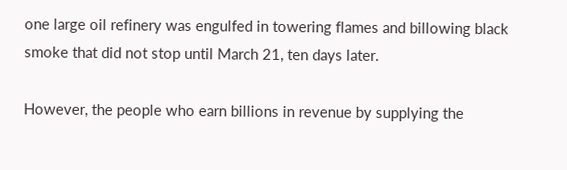one large oil refinery was engulfed in towering flames and billowing black smoke that did not stop until March 21, ten days later.

However, the people who earn billions in revenue by supplying the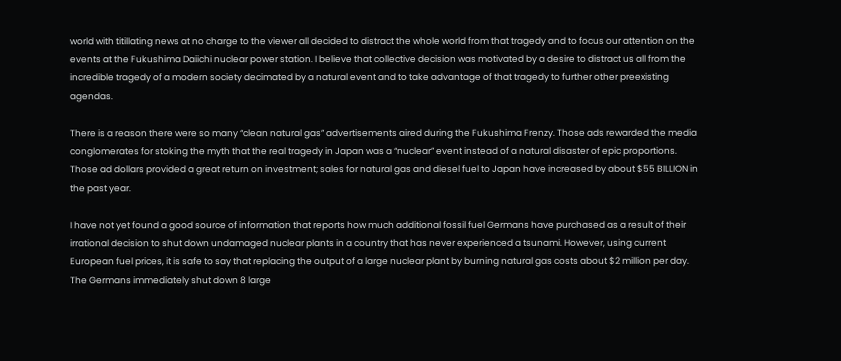world with titillating news at no charge to the viewer all decided to distract the whole world from that tragedy and to focus our attention on the events at the Fukushima Daiichi nuclear power station. I believe that collective decision was motivated by a desire to distract us all from the incredible tragedy of a modern society decimated by a natural event and to take advantage of that tragedy to further other preexisting agendas.

There is a reason there were so many “clean natural gas” advertisements aired during the Fukushima Frenzy. Those ads rewarded the media conglomerates for stoking the myth that the real tragedy in Japan was a “nuclear” event instead of a natural disaster of epic proportions. Those ad dollars provided a great return on investment; sales for natural gas and diesel fuel to Japan have increased by about $55 BILLION in the past year.

I have not yet found a good source of information that reports how much additional fossil fuel Germans have purchased as a result of their irrational decision to shut down undamaged nuclear plants in a country that has never experienced a tsunami. However, using current European fuel prices, it is safe to say that replacing the output of a large nuclear plant by burning natural gas costs about $2 million per day. The Germans immediately shut down 8 large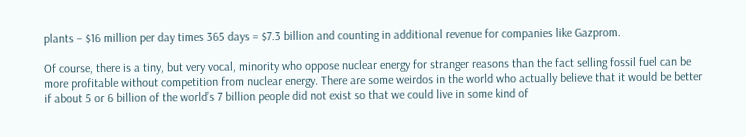plants – $16 million per day times 365 days = $7.3 billion and counting in additional revenue for companies like Gazprom.

Of course, there is a tiny, but very vocal, minority who oppose nuclear energy for stranger reasons than the fact selling fossil fuel can be more profitable without competition from nuclear energy. There are some weirdos in the world who actually believe that it would be better if about 5 or 6 billion of the world’s 7 billion people did not exist so that we could live in some kind of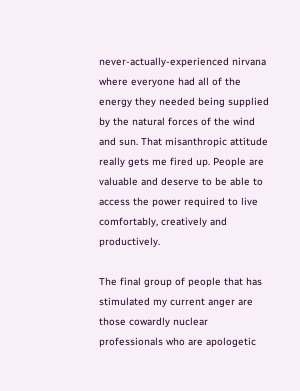never-actually-experienced nirvana where everyone had all of the energy they needed being supplied by the natural forces of the wind and sun. That misanthropic attitude really gets me fired up. People are valuable and deserve to be able to access the power required to live comfortably, creatively and productively.

The final group of people that has stimulated my current anger are those cowardly nuclear professionals who are apologetic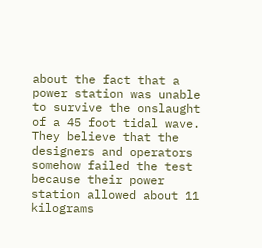about the fact that a power station was unable to survive the onslaught of a 45 foot tidal wave. They believe that the designers and operators somehow failed the test because their power station allowed about 11 kilograms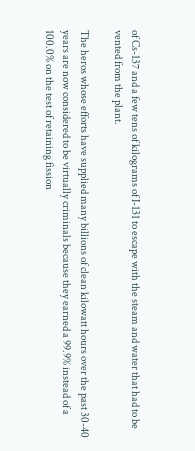of Cs-137 and a few tens of kilograms of I-131 to escape with the steam and water that had to be vented from the plant.

The heros whose efforts have supplied many billions of clean kilowatt hours over the past 30-40 years are now considered to be virtually criminals because they earned a 99.9% instead of a 100.0% on the test of retaining fission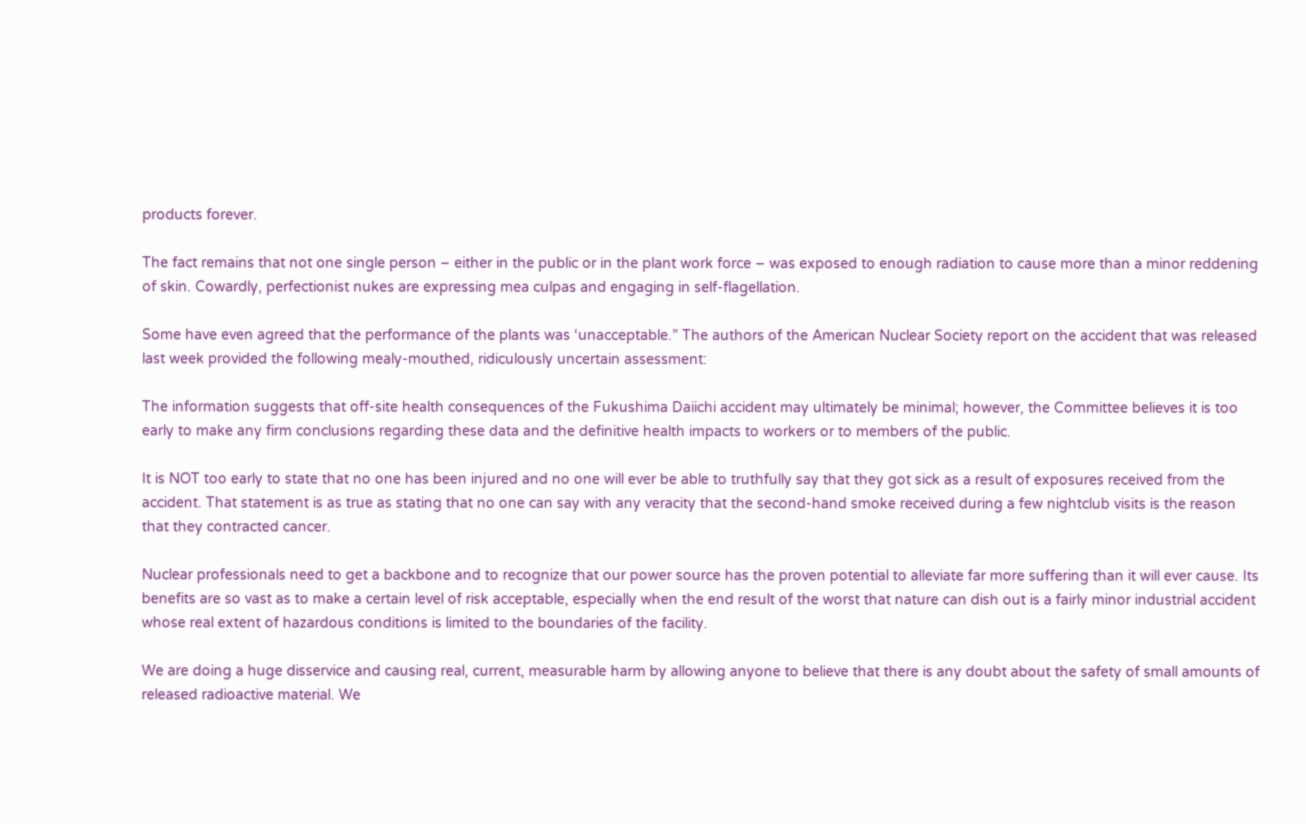products forever.

The fact remains that not one single person – either in the public or in the plant work force – was exposed to enough radiation to cause more than a minor reddening of skin. Cowardly, perfectionist nukes are expressing mea culpas and engaging in self-flagellation.

Some have even agreed that the performance of the plants was ‘unacceptable.” The authors of the American Nuclear Society report on the accident that was released last week provided the following mealy-mouthed, ridiculously uncertain assessment:

The information suggests that off-site health consequences of the Fukushima Daiichi accident may ultimately be minimal; however, the Committee believes it is too early to make any firm conclusions regarding these data and the definitive health impacts to workers or to members of the public.

It is NOT too early to state that no one has been injured and no one will ever be able to truthfully say that they got sick as a result of exposures received from the accident. That statement is as true as stating that no one can say with any veracity that the second-hand smoke received during a few nightclub visits is the reason that they contracted cancer.

Nuclear professionals need to get a backbone and to recognize that our power source has the proven potential to alleviate far more suffering than it will ever cause. Its benefits are so vast as to make a certain level of risk acceptable, especially when the end result of the worst that nature can dish out is a fairly minor industrial accident whose real extent of hazardous conditions is limited to the boundaries of the facility.

We are doing a huge disservice and causing real, current, measurable harm by allowing anyone to believe that there is any doubt about the safety of small amounts of released radioactive material. We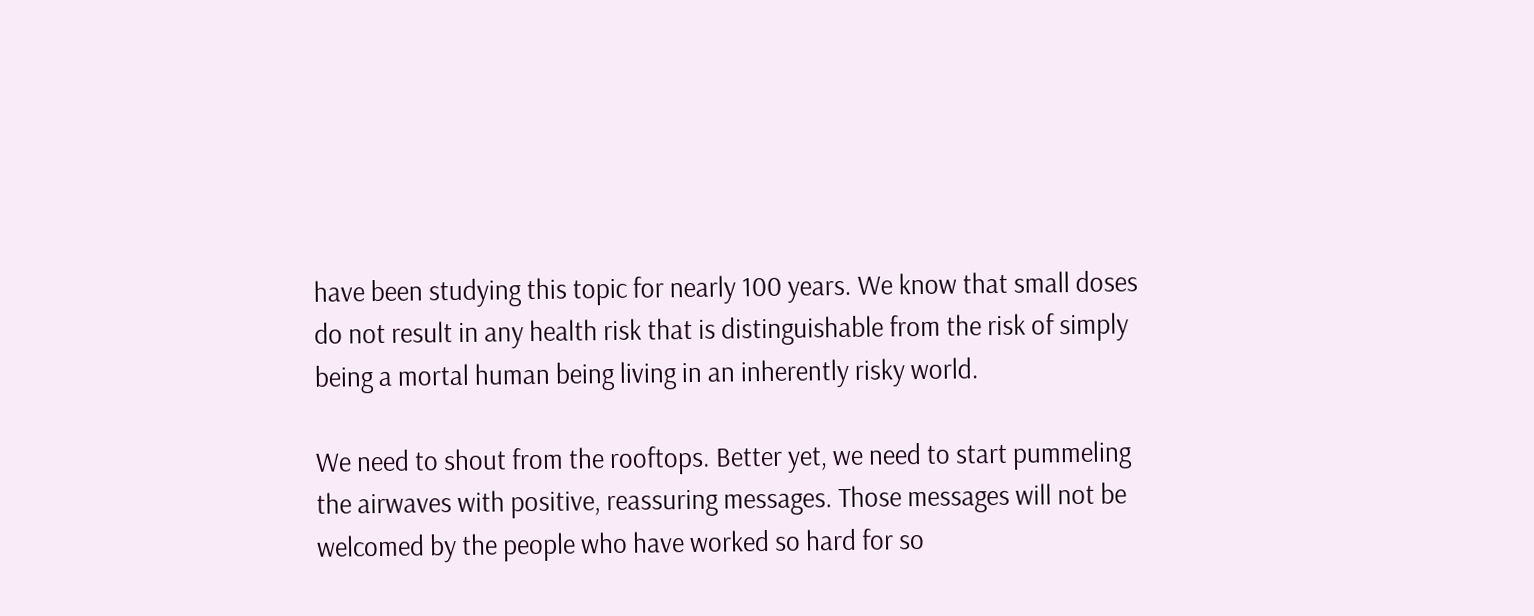have been studying this topic for nearly 100 years. We know that small doses do not result in any health risk that is distinguishable from the risk of simply being a mortal human being living in an inherently risky world.

We need to shout from the rooftops. Better yet, we need to start pummeling the airwaves with positive, reassuring messages. Those messages will not be welcomed by the people who have worked so hard for so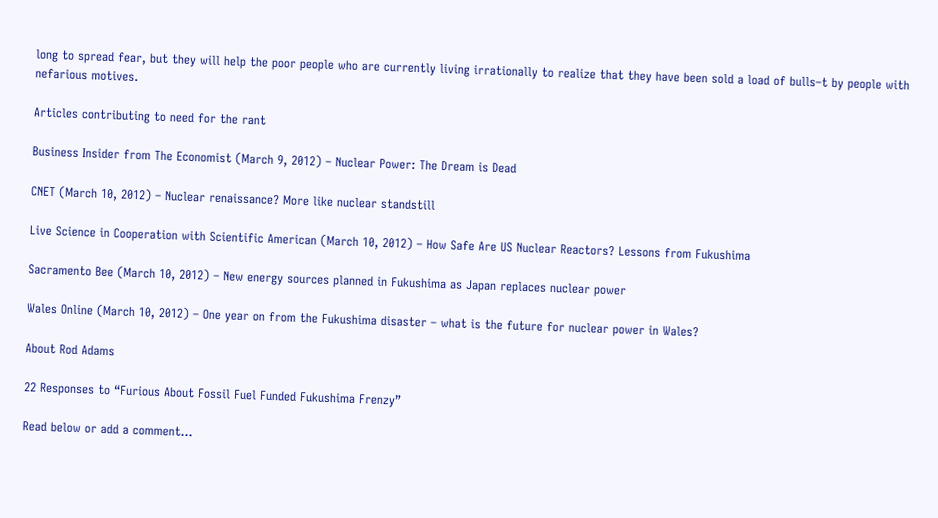long to spread fear, but they will help the poor people who are currently living irrationally to realize that they have been sold a load of bulls–t by people with nefarious motives.

Articles contributing to need for the rant

Business Insider from The Economist (March 9, 2012) – Nuclear Power: The Dream is Dead

CNET (March 10, 2012) – Nuclear renaissance? More like nuclear standstill

Live Science in Cooperation with Scientific American (March 10, 2012) – How Safe Are US Nuclear Reactors? Lessons from Fukushima

Sacramento Bee (March 10, 2012) – New energy sources planned in Fukushima as Japan replaces nuclear power

Wales Online (March 10, 2012) – One year on from the Fukushima disaster – what is the future for nuclear power in Wales?

About Rod Adams

22 Responses to “Furious About Fossil Fuel Funded Fukushima Frenzy”

Read below or add a comment...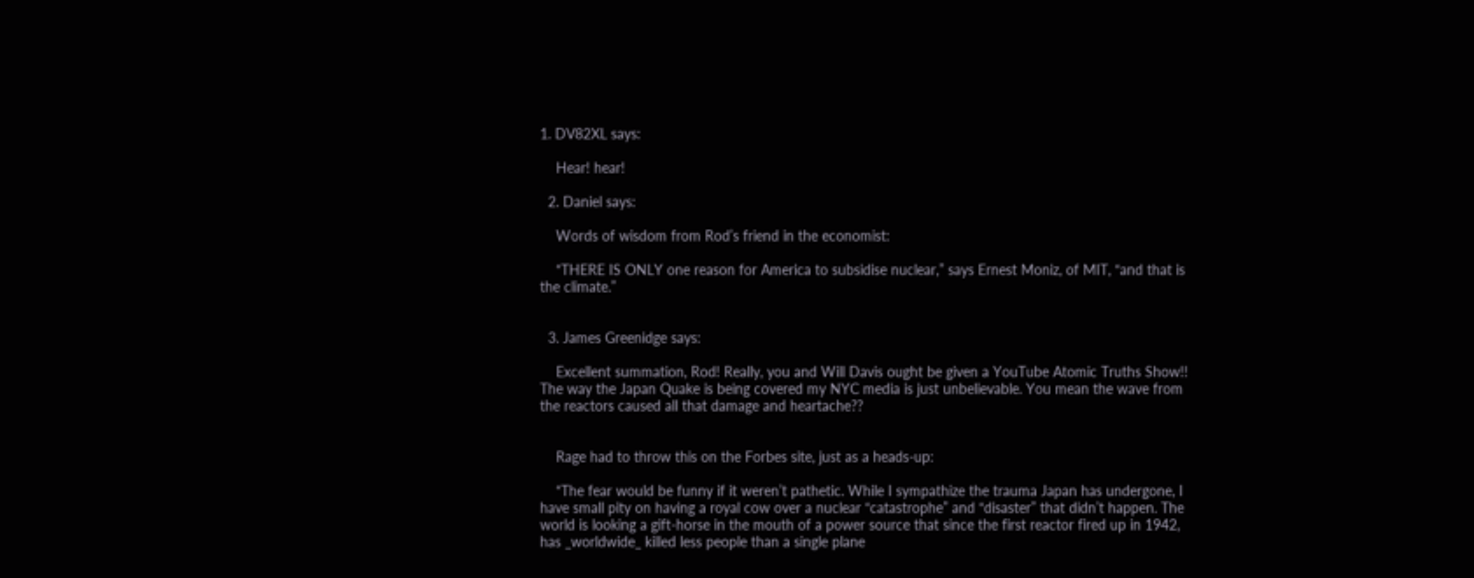1. DV82XL says:

    Hear! hear!

  2. Daniel says:

    Words of wisdom from Rod’s friend in the economist:

    “THERE IS ONLY one reason for America to subsidise nuclear,” says Ernest Moniz, of MIT, “and that is the climate.”


  3. James Greenidge says:

    Excellent summation, Rod! Really, you and Will Davis ought be given a YouTube Atomic Truths Show!! The way the Japan Quake is being covered my NYC media is just unbelievable. You mean the wave from the reactors caused all that damage and heartache??


    Rage had to throw this on the Forbes site, just as a heads-up:

    “The fear would be funny if it weren’t pathetic. While I sympathize the trauma Japan has undergone, I have small pity on having a royal cow over a nuclear “catastrophe” and “disaster” that didn’t happen. The world is looking a gift-horse in the mouth of a power source that since the first reactor fired up in 1942, has _worldwide_ killed less people than a single plane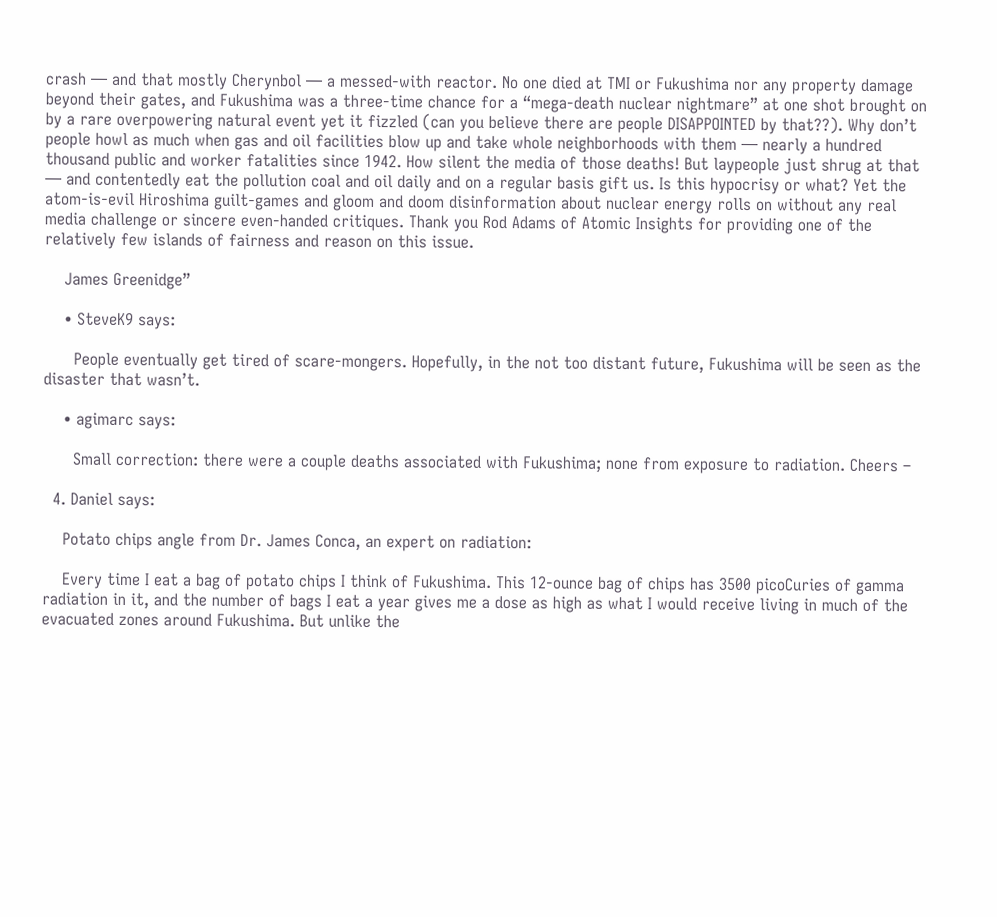crash — and that mostly Cherynbol — a messed-with reactor. No one died at TMI or Fukushima nor any property damage beyond their gates, and Fukushima was a three-time chance for a “mega-death nuclear nightmare” at one shot brought on by a rare overpowering natural event yet it fizzled (can you believe there are people DISAPPOINTED by that??). Why don’t people howl as much when gas and oil facilities blow up and take whole neighborhoods with them — nearly a hundred thousand public and worker fatalities since 1942. How silent the media of those deaths! But laypeople just shrug at that — and contentedly eat the pollution coal and oil daily and on a regular basis gift us. Is this hypocrisy or what? Yet the atom-is-evil Hiroshima guilt-games and gloom and doom disinformation about nuclear energy rolls on without any real media challenge or sincere even-handed critiques. Thank you Rod Adams of Atomic Insights for providing one of the relatively few islands of fairness and reason on this issue.

    James Greenidge”

    • SteveK9 says:

      People eventually get tired of scare-mongers. Hopefully, in the not too distant future, Fukushima will be seen as the disaster that wasn’t.

    • agimarc says:

      Small correction: there were a couple deaths associated with Fukushima; none from exposure to radiation. Cheers –

  4. Daniel says:

    Potato chips angle from Dr. James Conca, an expert on radiation:

    Every time I eat a bag of potato chips I think of Fukushima. This 12-ounce bag of chips has 3500 picoCuries of gamma radiation in it, and the number of bags I eat a year gives me a dose as high as what I would receive living in much of the evacuated zones around Fukushima. But unlike the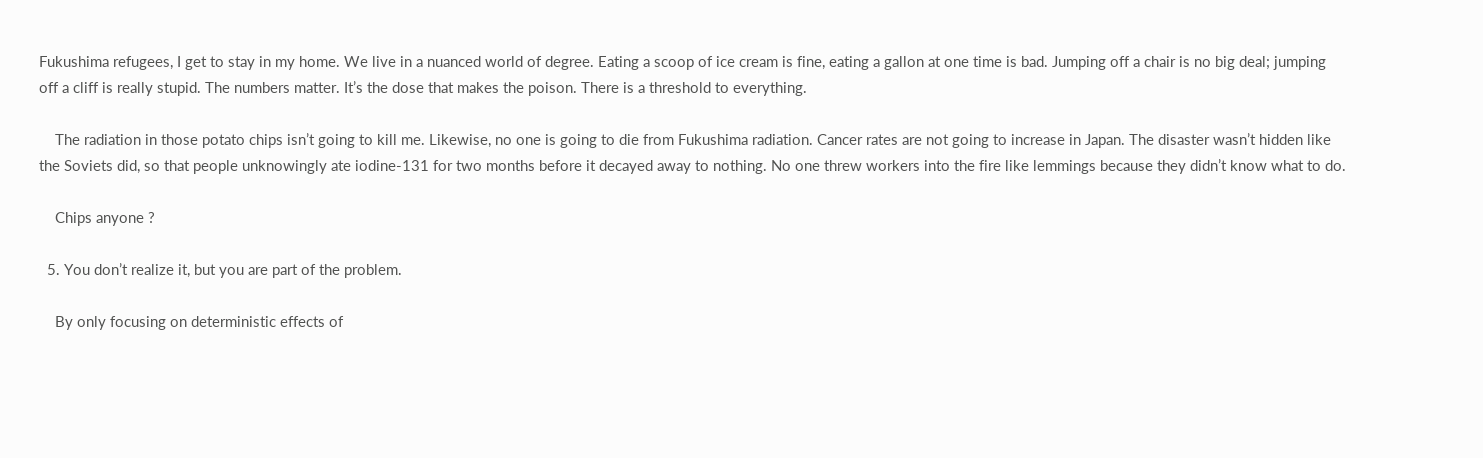Fukushima refugees, I get to stay in my home. We live in a nuanced world of degree. Eating a scoop of ice cream is fine, eating a gallon at one time is bad. Jumping off a chair is no big deal; jumping off a cliff is really stupid. The numbers matter. It’s the dose that makes the poison. There is a threshold to everything.

    The radiation in those potato chips isn’t going to kill me. Likewise, no one is going to die from Fukushima radiation. Cancer rates are not going to increase in Japan. The disaster wasn’t hidden like the Soviets did, so that people unknowingly ate iodine-131 for two months before it decayed away to nothing. No one threw workers into the fire like lemmings because they didn’t know what to do.

    Chips anyone ?

  5. You don’t realize it, but you are part of the problem.

    By only focusing on deterministic effects of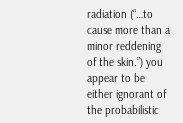radiation (“…to cause more than a minor reddening of the skin.”) you appear to be either ignorant of the probabilistic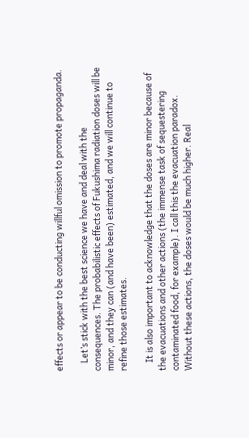effects or appear to be conducting willful omission to promote propaganda.

    Let’s stick with the best science we have and deal with the consequences. The probabilistic effects of Fukushima radiation doses will be minor, and they can (and have been) estimated, and we will continue to refine those estimates.

    It is also important to acknowledge that the doses are minor because of the evacuations and other actions (the immense task of sequestering contaminated food, for example). I call this the evacuation paradox. Without these actions, the doses would be much higher. Real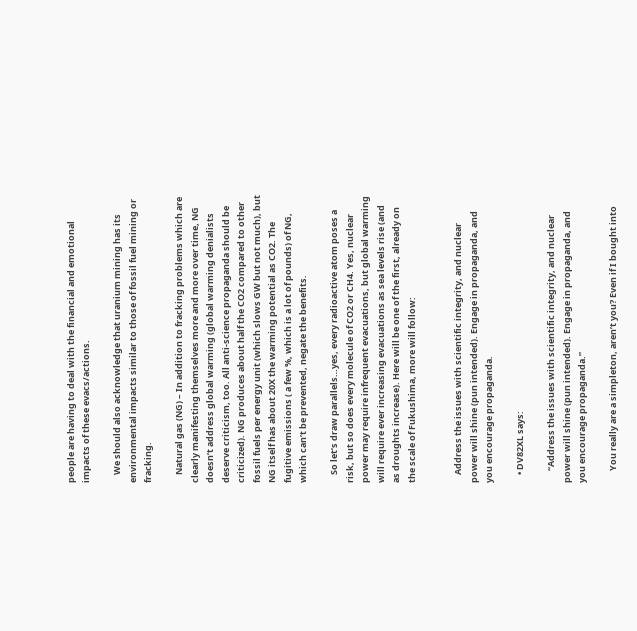people are having to deal with the financial and emotional impacts of these evacs/actions.

    We should also acknowledge that uranium mining has its environmental impacts similar to those of fossil fuel mining or fracking.

    Natural gas (NG) – In addition to fracking problems which are clearly manifesting themselves more and more over time, NG doesn’t address global warming (global warming denialists deserve criticism, too. All anti-science propaganda should be criticized). NG produces about half the CO2 compared to other fossil fuels per energy unit (which slows GW but not much), but NG itself has about 20X the warming potential as CO2. The fugitive emissions ( a few %, which is a lot of pounds) of NG, which can’t be prevented, negate the benefits.

    So let’s draw parallels…yes, every radioactive atom poses a risk, but so does every molecule of CO2 or CH4. Yes, nuclear power may require infrequent evacuations, but global warming will require ever increasing evacuations as sea levels rise (and as droughts increase). Here will be one of the first, already on the scale of Fukushima, more will follow:


    Address the issues with scientific integrity, and nuclear power will shine (pun intended). Engage in propaganda, and you encourage propaganda.

    • DV82XL says:

      “Address the issues with scientific integrity, and nuclear power will shine (pun intended). Engage in propaganda, and you encourage propaganda.”

      You really are a simpleton, aren’t you? Even if I bought into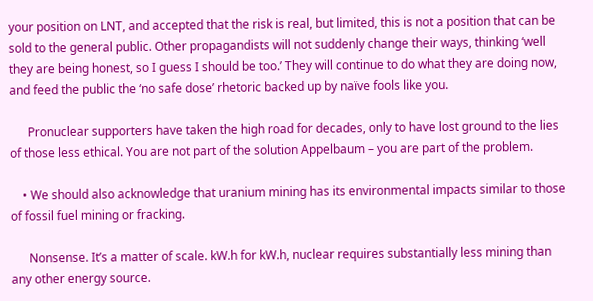your position on LNT, and accepted that the risk is real, but limited, this is not a position that can be sold to the general public. Other propagandists will not suddenly change their ways, thinking ‘well they are being honest, so I guess I should be too.’ They will continue to do what they are doing now, and feed the public the ‘no safe dose’ rhetoric backed up by naïve fools like you.

      Pronuclear supporters have taken the high road for decades, only to have lost ground to the lies of those less ethical. You are not part of the solution Appelbaum – you are part of the problem.

    • We should also acknowledge that uranium mining has its environmental impacts similar to those of fossil fuel mining or fracking.

      Nonsense. It’s a matter of scale. kW.h for kW.h, nuclear requires substantially less mining than any other energy source.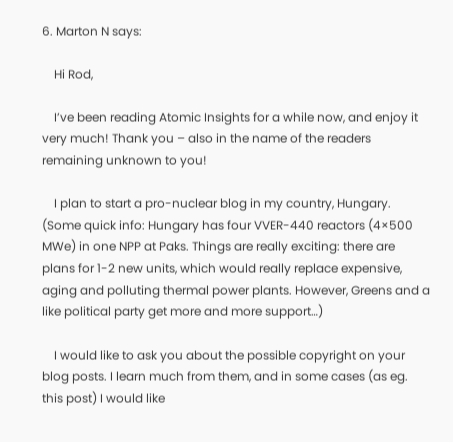6. Marton N says:

    Hi Rod,

    I’ve been reading Atomic Insights for a while now, and enjoy it very much! Thank you – also in the name of the readers remaining unknown to you!

    I plan to start a pro-nuclear blog in my country, Hungary. (Some quick info: Hungary has four VVER-440 reactors (4×500 MWe) in one NPP at Paks. Things are really exciting: there are plans for 1-2 new units, which would really replace expensive, aging and polluting thermal power plants. However, Greens and a like political party get more and more support…)

    I would like to ask you about the possible copyright on your blog posts. I learn much from them, and in some cases (as eg. this post) I would like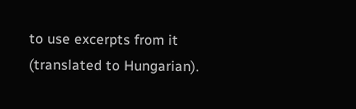to use excerpts from it (translated to Hungarian).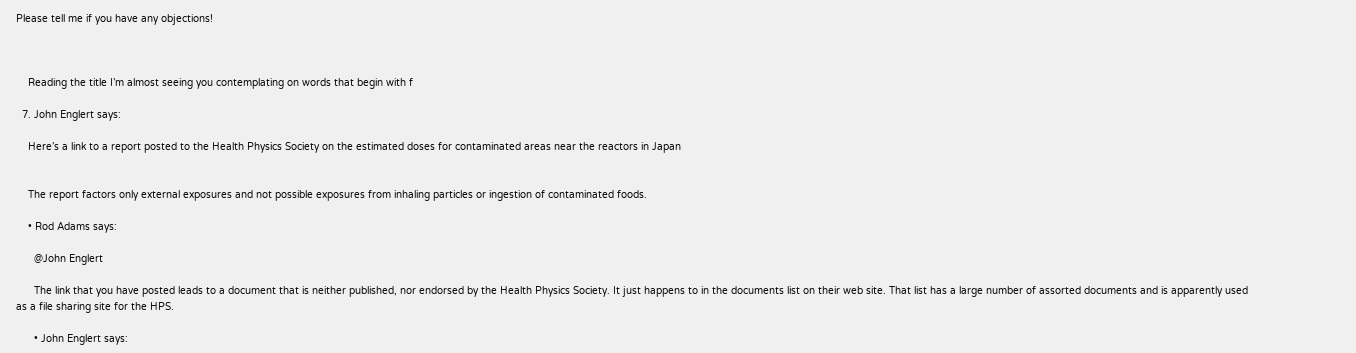Please tell me if you have any objections!



    Reading the title I’m almost seeing you contemplating on words that begin with f

  7. John Englert says:

    Here’s a link to a report posted to the Health Physics Society on the estimated doses for contaminated areas near the reactors in Japan


    The report factors only external exposures and not possible exposures from inhaling particles or ingestion of contaminated foods.

    • Rod Adams says:

      @John Englert

      The link that you have posted leads to a document that is neither published, nor endorsed by the Health Physics Society. It just happens to in the documents list on their web site. That list has a large number of assorted documents and is apparently used as a file sharing site for the HPS.

      • John Englert says: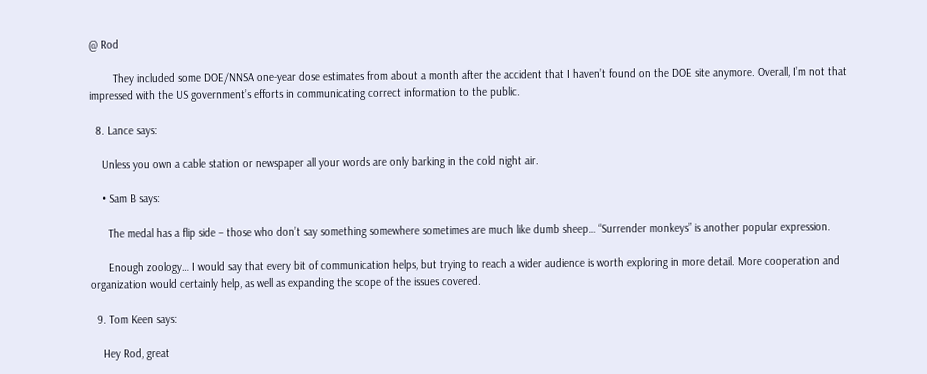@ Rod

        They included some DOE/NNSA one-year dose estimates from about a month after the accident that I haven’t found on the DOE site anymore. Overall, I’m not that impressed with the US government’s efforts in communicating correct information to the public.

  8. Lance says:

    Unless you own a cable station or newspaper all your words are only barking in the cold night air.

    • Sam B says:

      The medal has a flip side – those who don’t say something somewhere sometimes are much like dumb sheep… “Surrender monkeys” is another popular expression.

      Enough zoology… I would say that every bit of communication helps, but trying to reach a wider audience is worth exploring in more detail. More cooperation and organization would certainly help, as well as expanding the scope of the issues covered.

  9. Tom Keen says:

    Hey Rod, great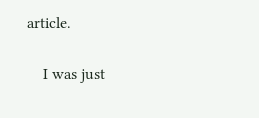article.

    I was just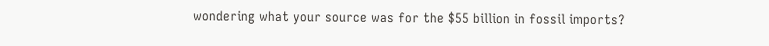wondering what your source was for the $55 billion in fossil imports?